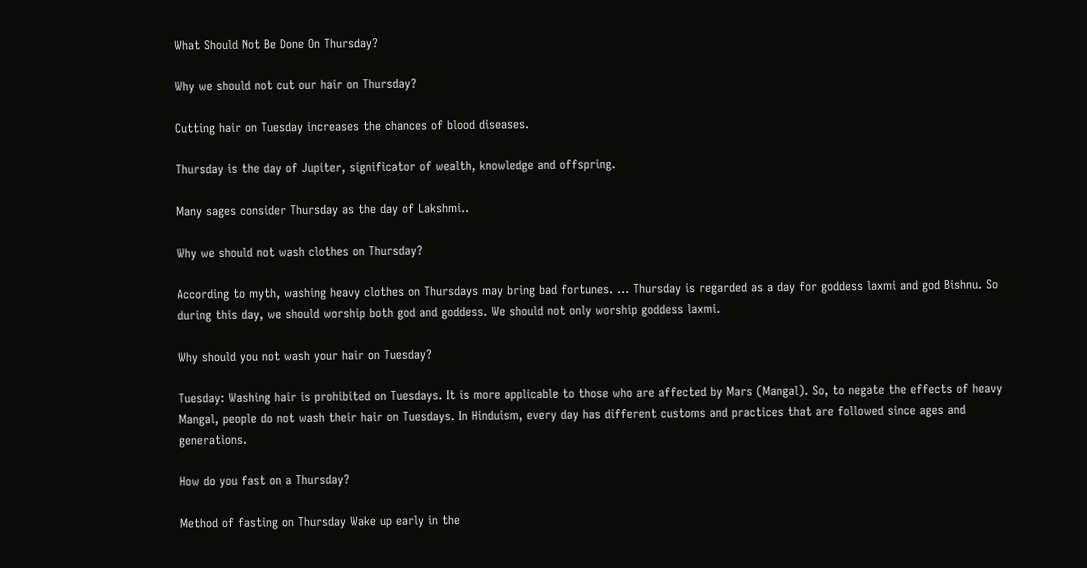What Should Not Be Done On Thursday?

Why we should not cut our hair on Thursday?

Cutting hair on Tuesday increases the chances of blood diseases.

Thursday is the day of Jupiter, significator of wealth, knowledge and offspring.

Many sages consider Thursday as the day of Lakshmi..

Why we should not wash clothes on Thursday?

According to myth, washing heavy clothes on Thursdays may bring bad fortunes. … Thursday is regarded as a day for goddess laxmi and god Bishnu. So during this day, we should worship both god and goddess. We should not only worship goddess laxmi.

Why should you not wash your hair on Tuesday?

Tuesday: Washing hair is prohibited on Tuesdays. It is more applicable to those who are affected by Mars (Mangal). So, to negate the effects of heavy Mangal, people do not wash their hair on Tuesdays. In Hinduism, every day has different customs and practices that are followed since ages and generations.

How do you fast on a Thursday?

Method of fasting on Thursday Wake up early in the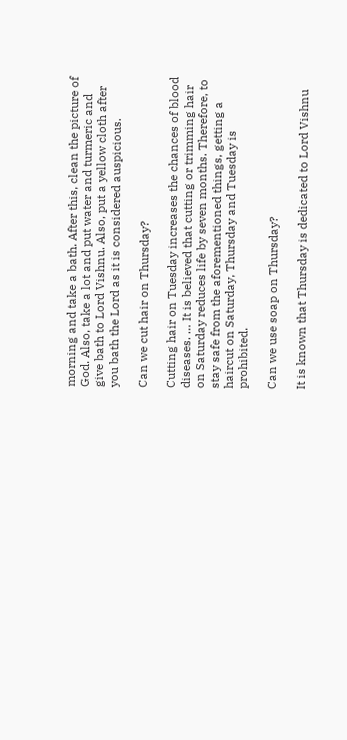morning and take a bath. After this, clean the picture of God. Also, take a lot and put water and turmeric and give bath to Lord Vishnu. Also, put a yellow cloth after you bath the Lord as it is considered auspicious.

Can we cut hair on Thursday?

Cutting hair on Tuesday increases the chances of blood diseases. … It is believed that cutting or trimming hair on Saturday reduces life by seven months. Therefore, to stay safe from the aforementioned things, getting a haircut on Saturday, Thursday and Tuesday is prohibited.

Can we use soap on Thursday?

It is known that Thursday is dedicated to Lord Vishnu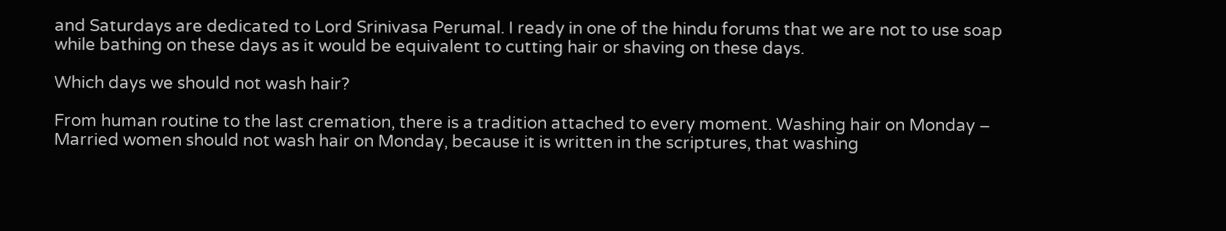and Saturdays are dedicated to Lord Srinivasa Perumal. I ready in one of the hindu forums that we are not to use soap while bathing on these days as it would be equivalent to cutting hair or shaving on these days.

Which days we should not wash hair?

From human routine to the last cremation, there is a tradition attached to every moment. Washing hair on Monday – Married women should not wash hair on Monday, because it is written in the scriptures, that washing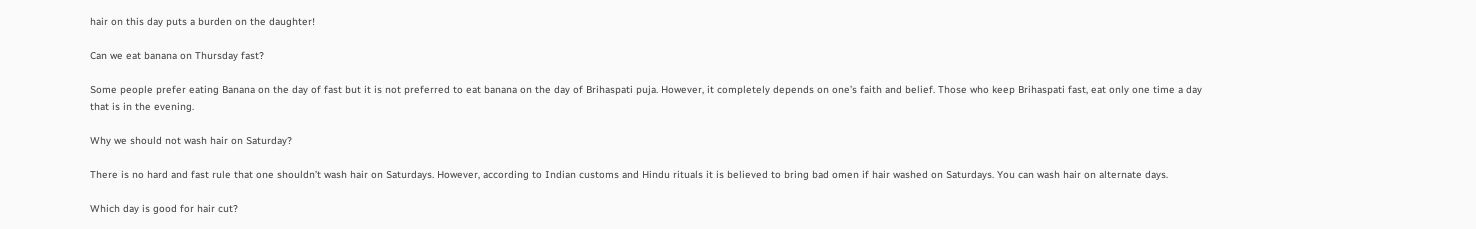hair on this day puts a burden on the daughter!

Can we eat banana on Thursday fast?

Some people prefer eating Banana on the day of fast but it is not preferred to eat banana on the day of Brihaspati puja. However, it completely depends on one’s faith and belief. Those who keep Brihaspati fast, eat only one time a day that is in the evening.

Why we should not wash hair on Saturday?

There is no hard and fast rule that one shouldn’t wash hair on Saturdays. However, according to Indian customs and Hindu rituals it is believed to bring bad omen if hair washed on Saturdays. You can wash hair on alternate days.

Which day is good for hair cut?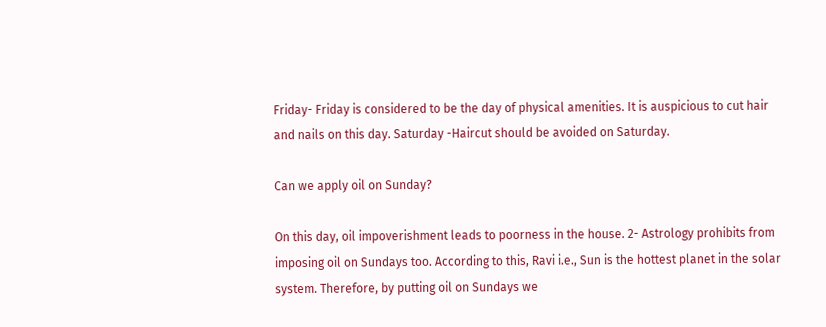Friday- Friday is considered to be the day of physical amenities. It is auspicious to cut hair and nails on this day. Saturday -Haircut should be avoided on Saturday.

Can we apply oil on Sunday?

On this day, oil impoverishment leads to poorness in the house. 2- Astrology prohibits from imposing oil on Sundays too. According to this, Ravi i.e., Sun is the hottest planet in the solar system. Therefore, by putting oil on Sundays we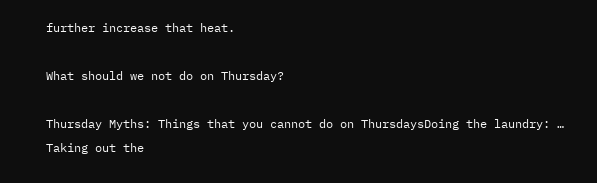further increase that heat.

What should we not do on Thursday?

Thursday Myths: Things that you cannot do on ThursdaysDoing the laundry: … Taking out the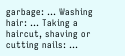garbage: … Washing hair: … Taking a haircut, shaving or cutting nails: …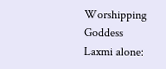Worshipping Goddess Laxmi alone: